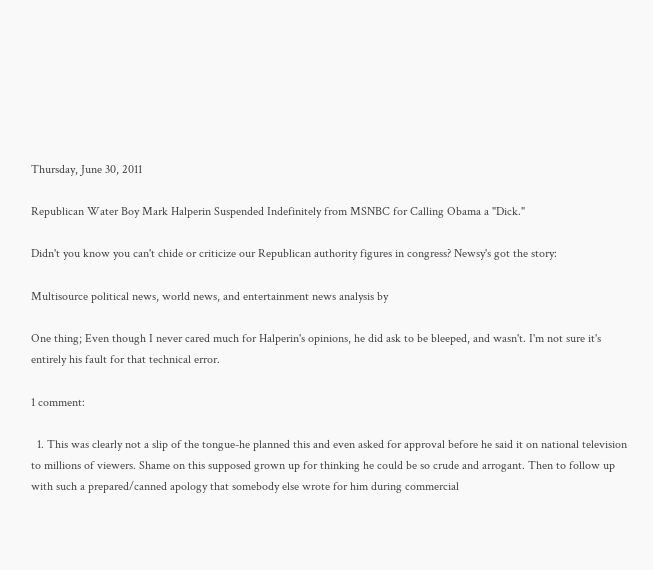Thursday, June 30, 2011

Republican Water Boy Mark Halperin Suspended Indefinitely from MSNBC for Calling Obama a "Dick."

Didn't you know you can't chide or criticize our Republican authority figures in congress? Newsy's got the story:

Multisource political news, world news, and entertainment news analysis by

One thing; Even though I never cared much for Halperin's opinions, he did ask to be bleeped, and wasn't. I'm not sure it's entirely his fault for that technical error.

1 comment:

  1. This was clearly not a slip of the tongue-he planned this and even asked for approval before he said it on national television to millions of viewers. Shame on this supposed grown up for thinking he could be so crude and arrogant. Then to follow up with such a prepared/canned apology that somebody else wrote for him during commercial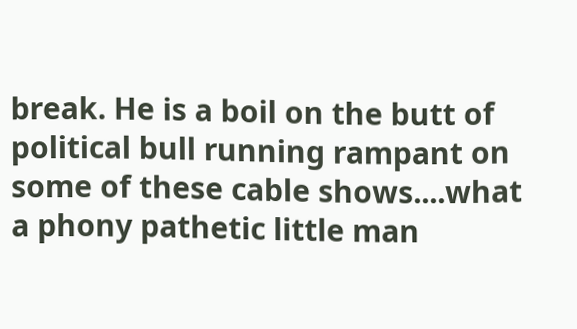break. He is a boil on the butt of political bull running rampant on some of these cable shows....what a phony pathetic little man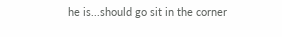he is...should go sit in the corner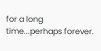for a long time...perhaps forever.